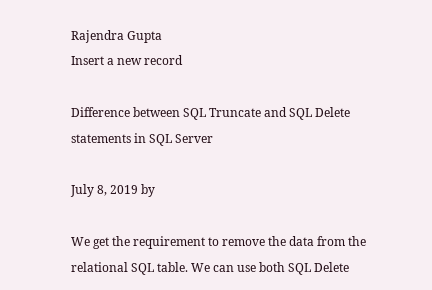Rajendra Gupta
Insert a new record

Difference between SQL Truncate and SQL Delete statements in SQL Server

July 8, 2019 by

We get the requirement to remove the data from the relational SQL table. We can use both SQL Delete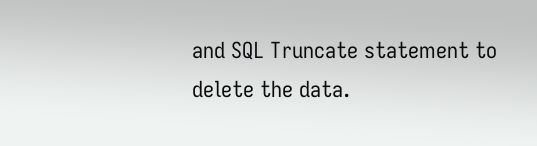and SQL Truncate statement to delete the data.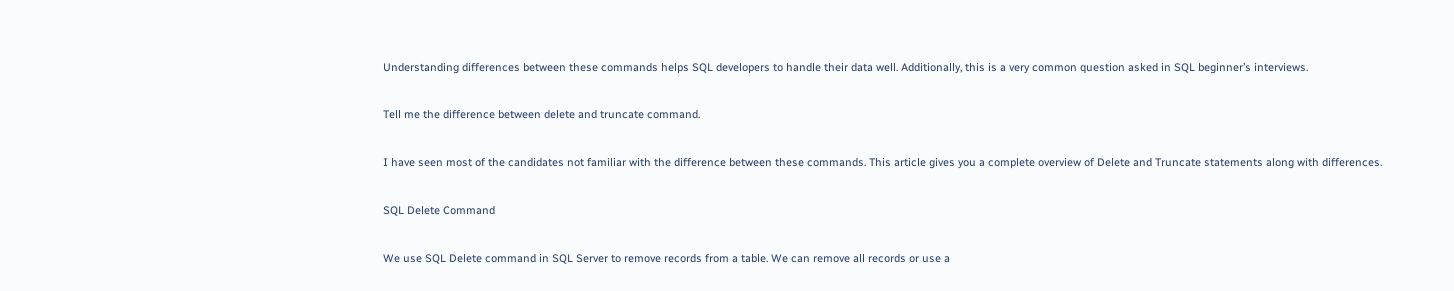Understanding differences between these commands helps SQL developers to handle their data well. Additionally, this is a very common question asked in SQL beginner’s interviews.

Tell me the difference between delete and truncate command.

I have seen most of the candidates not familiar with the difference between these commands. This article gives you a complete overview of Delete and Truncate statements along with differences.

SQL Delete Command

We use SQL Delete command in SQL Server to remove records from a table. We can remove all records or use a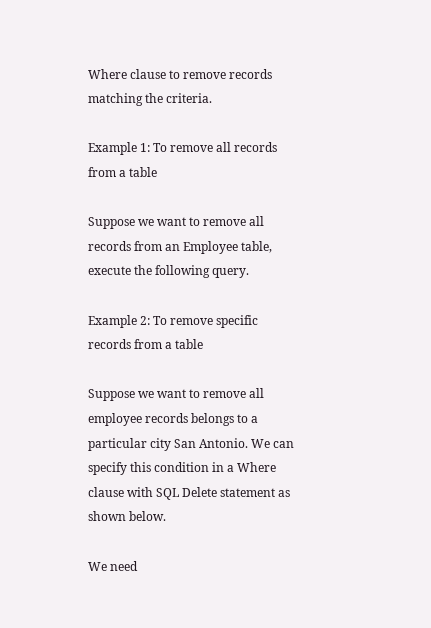Where clause to remove records matching the criteria.

Example 1: To remove all records from a table

Suppose we want to remove all records from an Employee table, execute the following query.

Example 2: To remove specific records from a table

Suppose we want to remove all employee records belongs to a particular city San Antonio. We can specify this condition in a Where clause with SQL Delete statement as shown below.

We need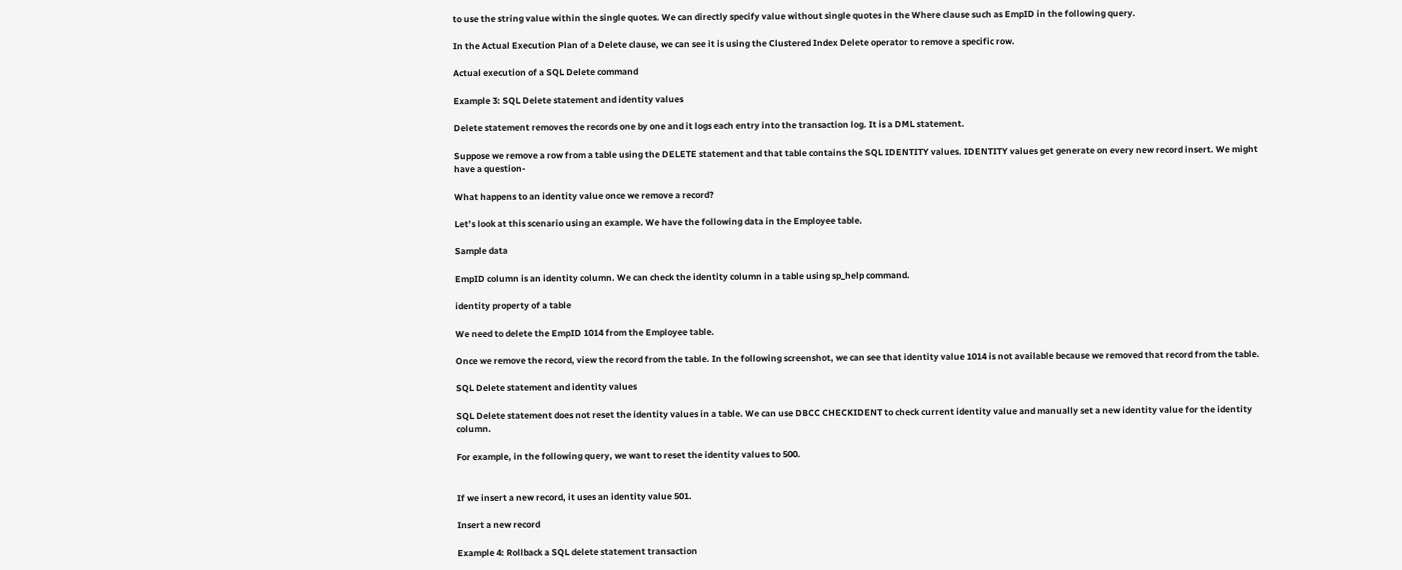to use the string value within the single quotes. We can directly specify value without single quotes in the Where clause such as EmpID in the following query.

In the Actual Execution Plan of a Delete clause, we can see it is using the Clustered Index Delete operator to remove a specific row.

Actual execution of a SQL Delete command

Example 3: SQL Delete statement and identity values

Delete statement removes the records one by one and it logs each entry into the transaction log. It is a DML statement.

Suppose we remove a row from a table using the DELETE statement and that table contains the SQL IDENTITY values. IDENTITY values get generate on every new record insert. We might have a question-

What happens to an identity value once we remove a record?

Let’s look at this scenario using an example. We have the following data in the Employee table.

Sample data

EmpID column is an identity column. We can check the identity column in a table using sp_help command.

identity property of a table

We need to delete the EmpID 1014 from the Employee table.

Once we remove the record, view the record from the table. In the following screenshot, we can see that identity value 1014 is not available because we removed that record from the table.

SQL Delete statement and identity values

SQL Delete statement does not reset the identity values in a table. We can use DBCC CHECKIDENT to check current identity value and manually set a new identity value for the identity column.

For example, in the following query, we want to reset the identity values to 500.


If we insert a new record, it uses an identity value 501.

Insert a new record

Example 4: Rollback a SQL delete statement transaction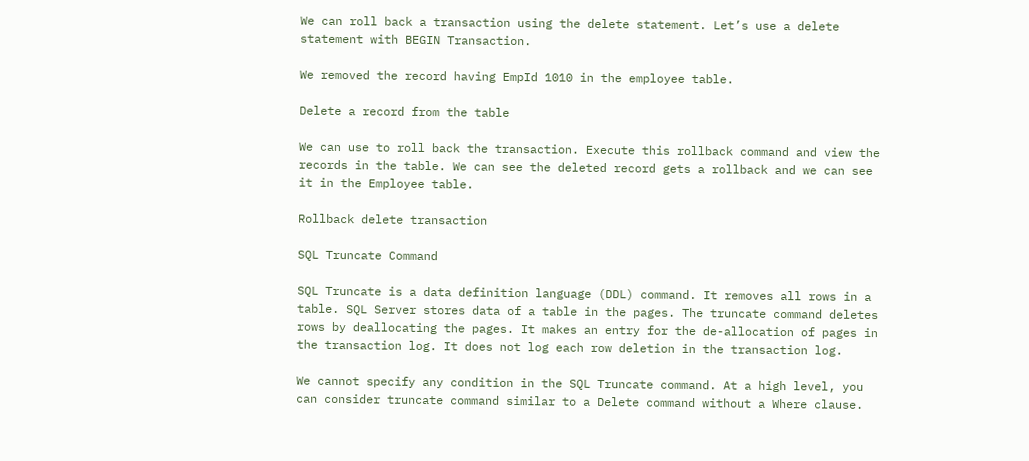We can roll back a transaction using the delete statement. Let’s use a delete statement with BEGIN Transaction.

We removed the record having EmpId 1010 in the employee table.

Delete a record from the table

We can use to roll back the transaction. Execute this rollback command and view the records in the table. We can see the deleted record gets a rollback and we can see it in the Employee table.

Rollback delete transaction

SQL Truncate Command

SQL Truncate is a data definition language (DDL) command. It removes all rows in a table. SQL Server stores data of a table in the pages. The truncate command deletes rows by deallocating the pages. It makes an entry for the de-allocation of pages in the transaction log. It does not log each row deletion in the transaction log.

We cannot specify any condition in the SQL Truncate command. At a high level, you can consider truncate command similar to a Delete command without a Where clause.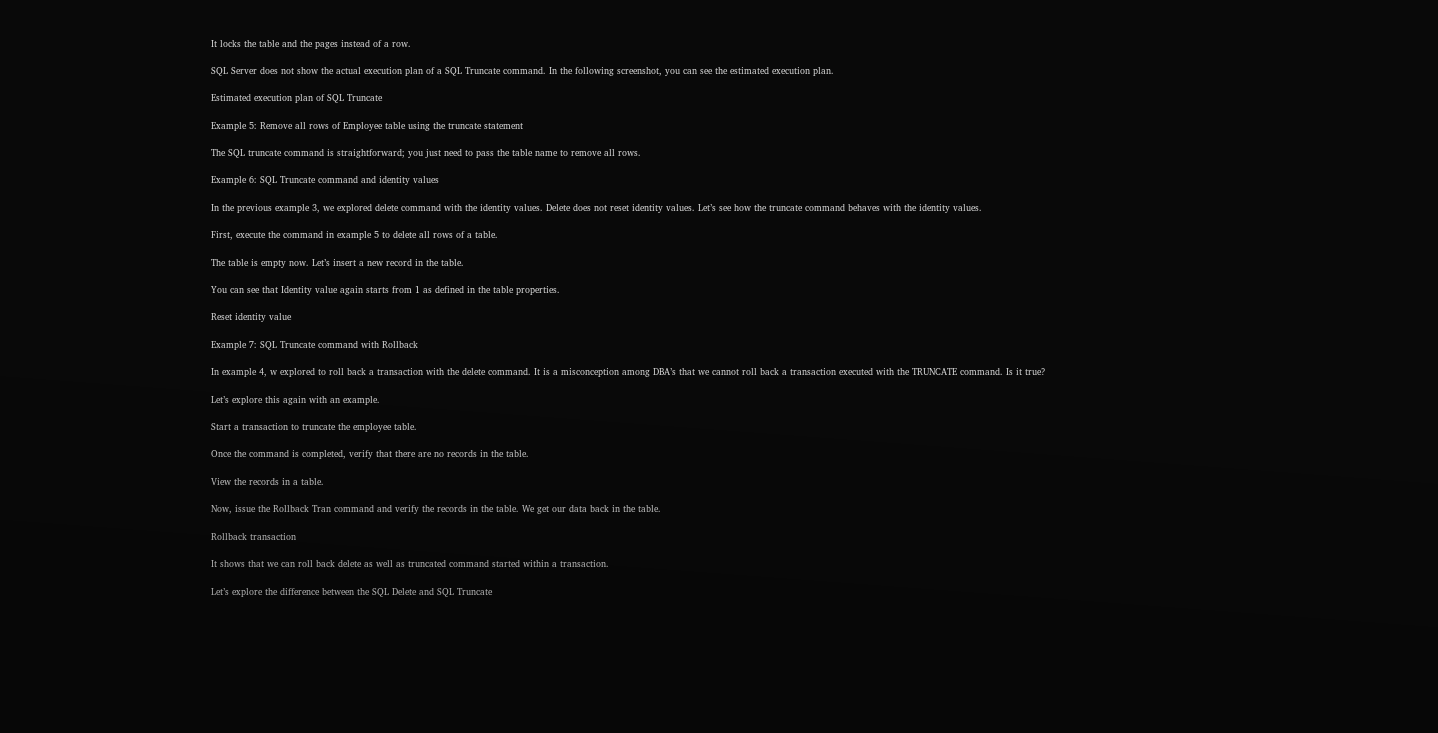It locks the table and the pages instead of a row.

SQL Server does not show the actual execution plan of a SQL Truncate command. In the following screenshot, you can see the estimated execution plan.

Estimated execution plan of SQL Truncate

Example 5: Remove all rows of Employee table using the truncate statement

The SQL truncate command is straightforward; you just need to pass the table name to remove all rows.

Example 6: SQL Truncate command and identity values

In the previous example 3, we explored delete command with the identity values. Delete does not reset identity values. Let’s see how the truncate command behaves with the identity values.

First, execute the command in example 5 to delete all rows of a table.

The table is empty now. Let’s insert a new record in the table.

You can see that Identity value again starts from 1 as defined in the table properties.

Reset identity value

Example 7: SQL Truncate command with Rollback

In example 4, w explored to roll back a transaction with the delete command. It is a misconception among DBA’s that we cannot roll back a transaction executed with the TRUNCATE command. Is it true?

Let’s explore this again with an example.

Start a transaction to truncate the employee table.

Once the command is completed, verify that there are no records in the table.

View the records in a table.

Now, issue the Rollback Tran command and verify the records in the table. We get our data back in the table.

Rollback transaction

It shows that we can roll back delete as well as truncated command started within a transaction.

Let’s explore the difference between the SQL Delete and SQL Truncate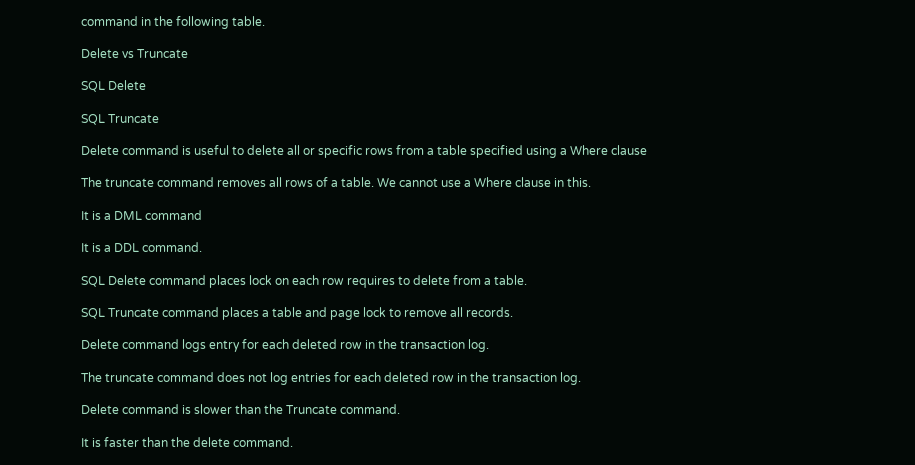command in the following table.

Delete vs Truncate

SQL Delete

SQL Truncate

Delete command is useful to delete all or specific rows from a table specified using a Where clause

The truncate command removes all rows of a table. We cannot use a Where clause in this.

It is a DML command

It is a DDL command.

SQL Delete command places lock on each row requires to delete from a table.

SQL Truncate command places a table and page lock to remove all records.

Delete command logs entry for each deleted row in the transaction log.

The truncate command does not log entries for each deleted row in the transaction log.

Delete command is slower than the Truncate command.

It is faster than the delete command.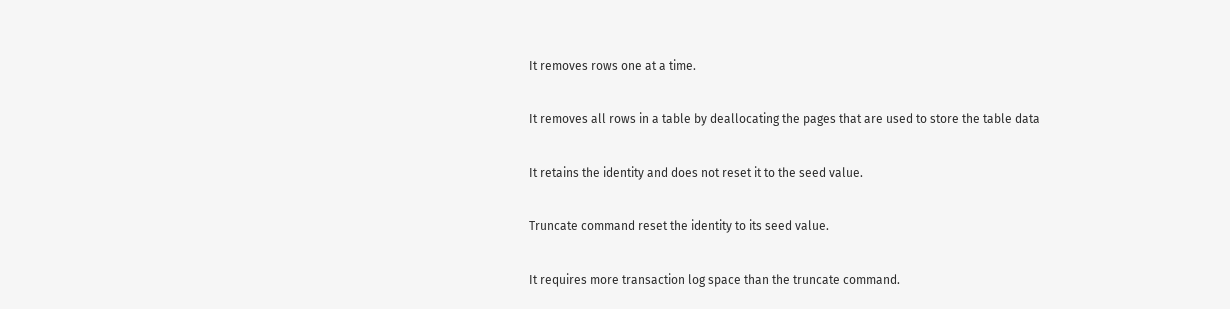It removes rows one at a time.

It removes all rows in a table by deallocating the pages that are used to store the table data

It retains the identity and does not reset it to the seed value.

Truncate command reset the identity to its seed value.

It requires more transaction log space than the truncate command.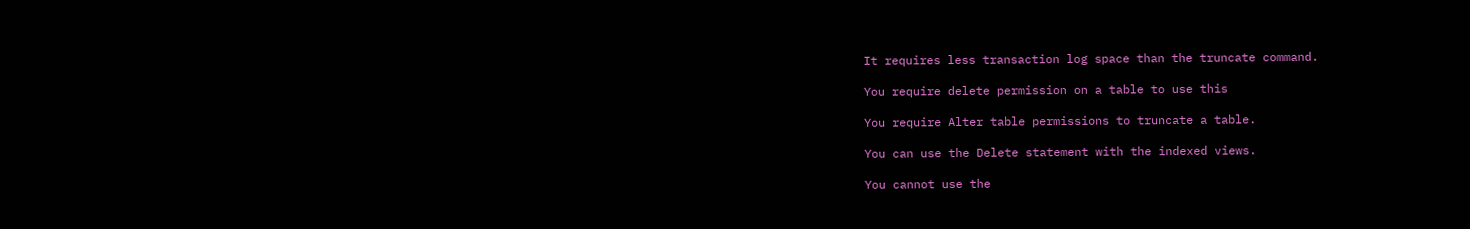It requires less transaction log space than the truncate command.

You require delete permission on a table to use this

You require Alter table permissions to truncate a table.

You can use the Delete statement with the indexed views.

You cannot use the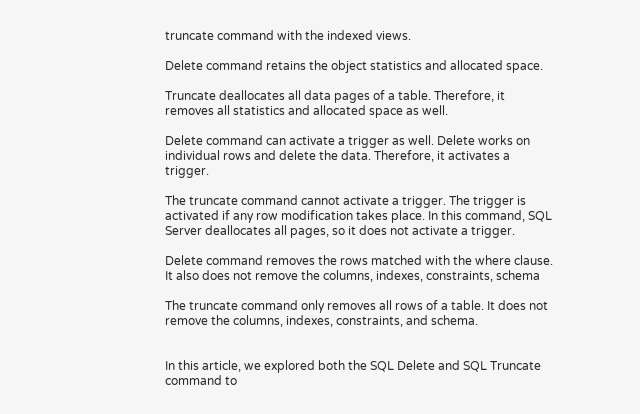truncate command with the indexed views.

Delete command retains the object statistics and allocated space.

Truncate deallocates all data pages of a table. Therefore, it removes all statistics and allocated space as well.

Delete command can activate a trigger as well. Delete works on individual rows and delete the data. Therefore, it activates a trigger.

The truncate command cannot activate a trigger. The trigger is activated if any row modification takes place. In this command, SQL Server deallocates all pages, so it does not activate a trigger.

Delete command removes the rows matched with the where clause. It also does not remove the columns, indexes, constraints, schema

The truncate command only removes all rows of a table. It does not remove the columns, indexes, constraints, and schema.


In this article, we explored both the SQL Delete and SQL Truncate command to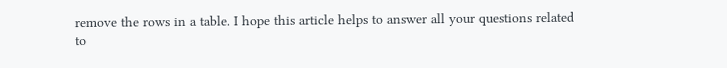remove the rows in a table. I hope this article helps to answer all your questions related to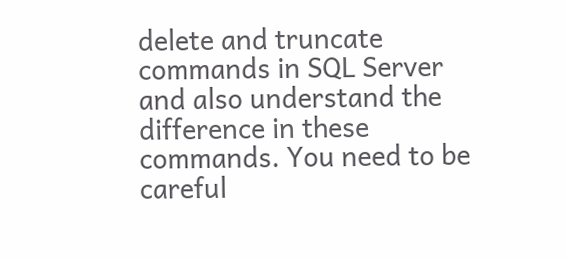delete and truncate commands in SQL Server and also understand the difference in these commands. You need to be careful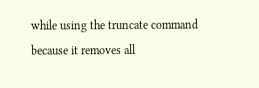while using the truncate command because it removes all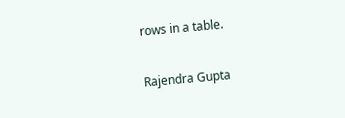rows in a table.

Rajendra Gupta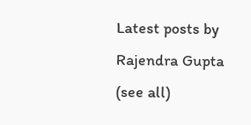Latest posts by Rajendra Gupta (see all)